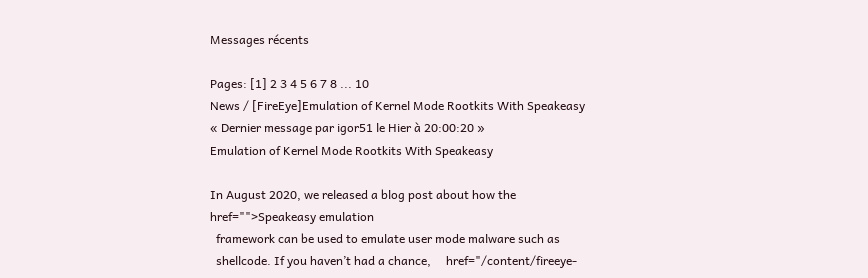Messages récents

Pages: [1] 2 3 4 5 6 7 8 ... 10
News / [FireEye]Emulation of Kernel Mode Rootkits With Speakeasy
« Dernier message par igor51 le Hier à 20:00:20 »
Emulation of Kernel Mode Rootkits With Speakeasy

In August 2020, we released a blog post about how the     href="">Speakeasy emulation
  framework can be used to emulate user mode malware such as
  shellcode. If you haven’t had a chance,     href="/content/fireeye-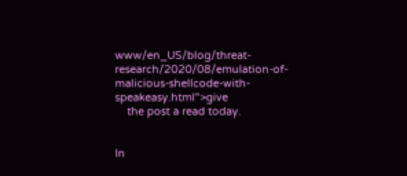www/en_US/blog/threat-research/2020/08/emulation-of-malicious-shellcode-with-speakeasy.html">give
    the post a read today.


In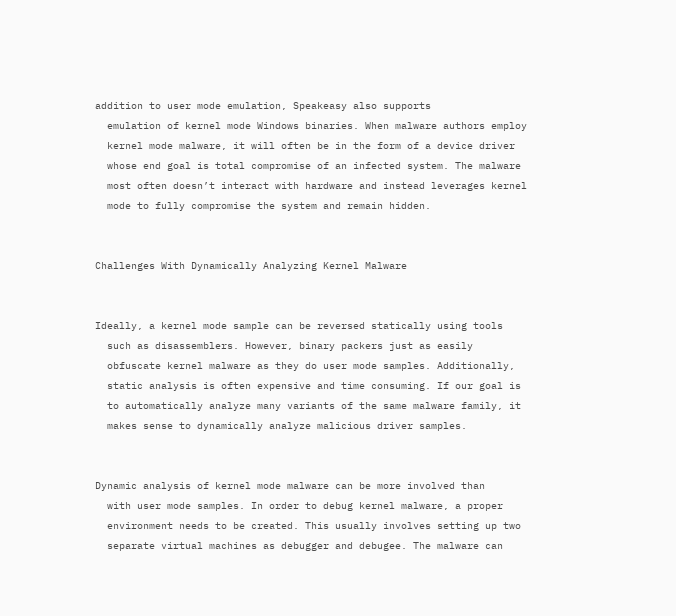addition to user mode emulation, Speakeasy also supports
  emulation of kernel mode Windows binaries. When malware authors employ
  kernel mode malware, it will often be in the form of a device driver
  whose end goal is total compromise of an infected system. The malware
  most often doesn’t interact with hardware and instead leverages kernel
  mode to fully compromise the system and remain hidden.


Challenges With Dynamically Analyzing Kernel Malware


Ideally, a kernel mode sample can be reversed statically using tools
  such as disassemblers. However, binary packers just as easily
  obfuscate kernel malware as they do user mode samples. Additionally,
  static analysis is often expensive and time consuming. If our goal is
  to automatically analyze many variants of the same malware family, it
  makes sense to dynamically analyze malicious driver samples.


Dynamic analysis of kernel mode malware can be more involved than
  with user mode samples. In order to debug kernel malware, a proper
  environment needs to be created. This usually involves setting up two
  separate virtual machines as debugger and debugee. The malware can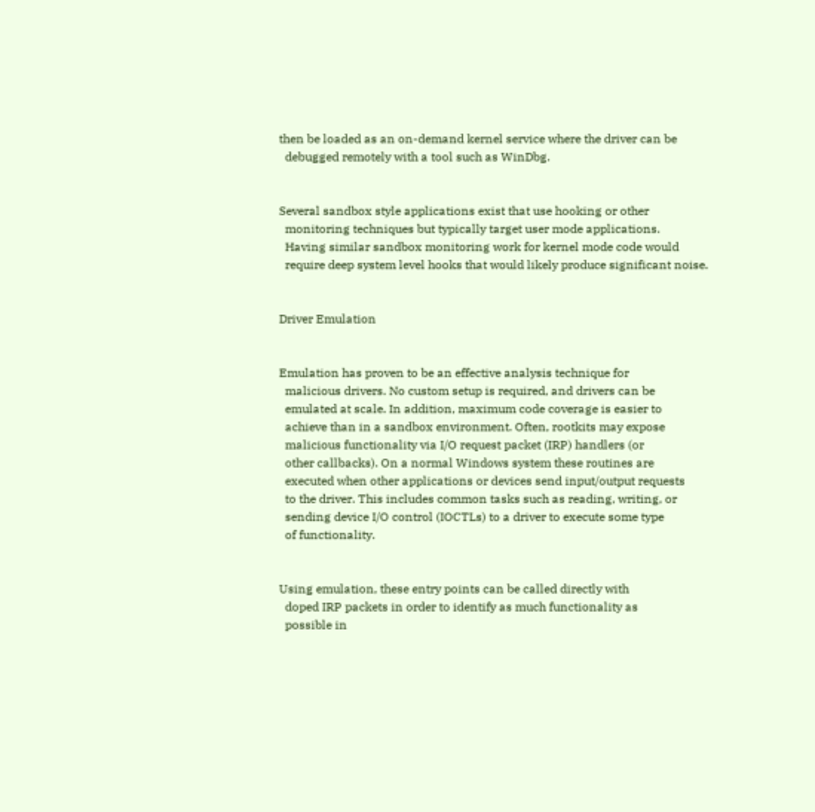then be loaded as an on-demand kernel service where the driver can be
  debugged remotely with a tool such as WinDbg.


Several sandbox style applications exist that use hooking or other
  monitoring techniques but typically target user mode applications.
  Having similar sandbox monitoring work for kernel mode code would
  require deep system level hooks that would likely produce significant noise.


Driver Emulation


Emulation has proven to be an effective analysis technique for
  malicious drivers. No custom setup is required, and drivers can be
  emulated at scale. In addition, maximum code coverage is easier to
  achieve than in a sandbox environment. Often, rootkits may expose
  malicious functionality via I/O request packet (IRP) handlers (or
  other callbacks). On a normal Windows system these routines are
  executed when other applications or devices send input/output requests
  to the driver. This includes common tasks such as reading, writing, or
  sending device I/O control (IOCTLs) to a driver to execute some type
  of functionality.


Using emulation, these entry points can be called directly with
  doped IRP packets in order to identify as much functionality as
  possible in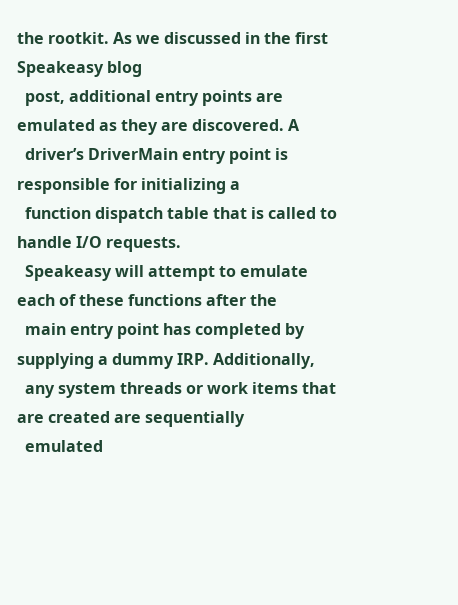the rootkit. As we discussed in the first Speakeasy blog
  post, additional entry points are emulated as they are discovered. A
  driver’s DriverMain entry point is responsible for initializing a
  function dispatch table that is called to handle I/O requests.
  Speakeasy will attempt to emulate each of these functions after the
  main entry point has completed by supplying a dummy IRP. Additionally,
  any system threads or work items that are created are sequentially
  emulated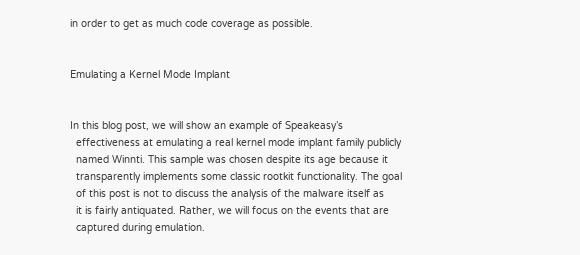in order to get as much code coverage as possible.


Emulating a Kernel Mode Implant


In this blog post, we will show an example of Speakeasy’s
  effectiveness at emulating a real kernel mode implant family publicly
  named Winnti. This sample was chosen despite its age because it
  transparently implements some classic rootkit functionality. The goal
  of this post is not to discuss the analysis of the malware itself as
  it is fairly antiquated. Rather, we will focus on the events that are
  captured during emulation.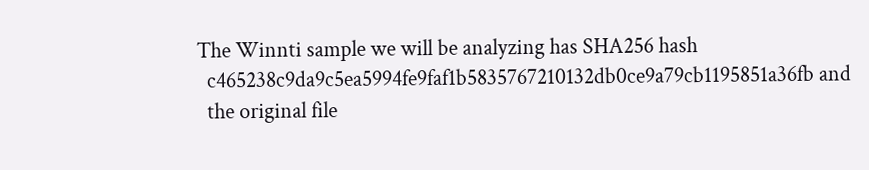The Winnti sample we will be analyzing has SHA256 hash
  c465238c9da9c5ea5994fe9faf1b5835767210132db0ce9a79cb1195851a36fb and
  the original file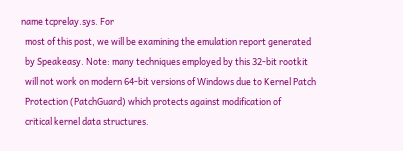name tcprelay.sys. For
  most of this post, we will be examining the emulation report generated
  by Speakeasy. Note: many techniques employed by this 32-bit rootkit
  will not work on modern 64-bit versions of Windows due to Kernel Patch
  Protection (PatchGuard) which protects against modification of
  critical kernel data structures.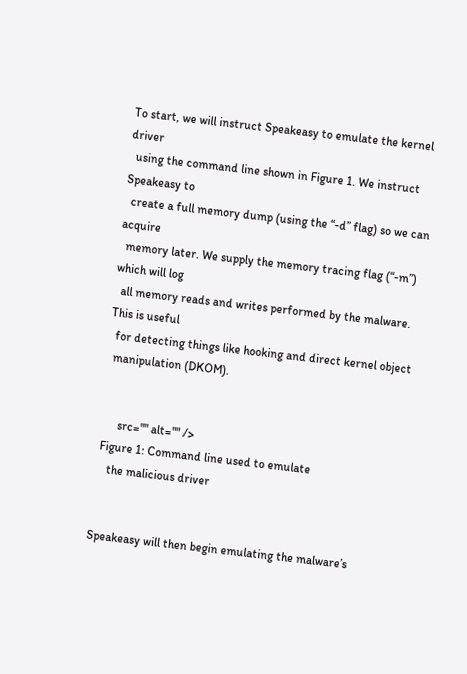To start, we will instruct Speakeasy to emulate the kernel driver
  using the command line shown in Figure 1. We instruct Speakeasy to
  create a full memory dump (using the “-d” flag) so we can acquire
  memory later. We supply the memory tracing flag (“-m”) which will log
  all memory reads and writes performed by the malware. This is useful
  for detecting things like hooking and direct kernel object
  manipulation (DKOM).


      src="" alt="" />
 Figure 1: Command line used to emulate
    the malicious driver


Speakeasy will then begin emulating the malware’s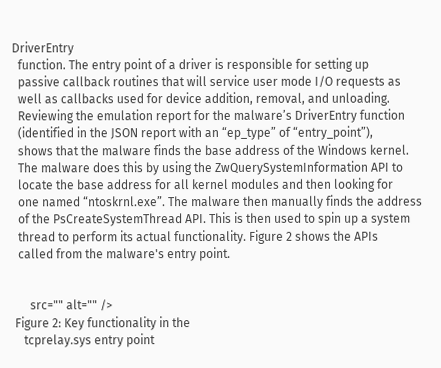DriverEntry
  function. The entry point of a driver is responsible for setting up
  passive callback routines that will service user mode I/O requests as
  well as callbacks used for device addition, removal, and unloading.
  Reviewing the emulation report for the malware’s DriverEntry function
  (identified in the JSON report with an “ep_type” of “entry_point”),
  shows that the malware finds the base address of the Windows kernel.
  The malware does this by using the ZwQuerySystemInformation API to
  locate the base address for all kernel modules and then looking for
  one named “ntoskrnl.exe”. The malware then manually finds the address
  of the PsCreateSystemThread API. This is then used to spin up a system
  thread to perform its actual functionality. Figure 2 shows the APIs
  called from the malware's entry point.


      src="" alt="" />
 Figure 2: Key functionality in the
    tcprelay.sys entry point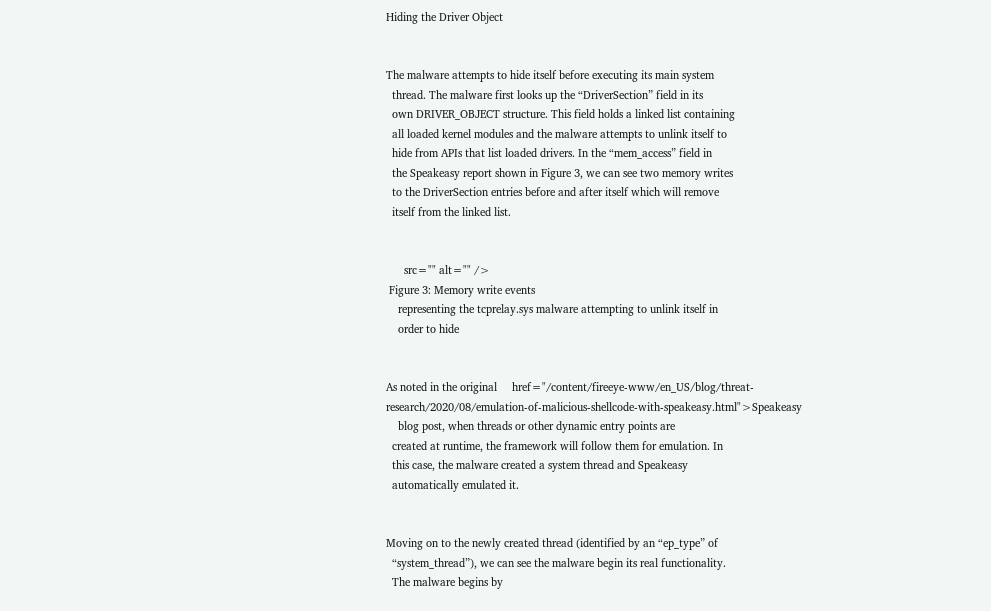Hiding the Driver Object


The malware attempts to hide itself before executing its main system
  thread. The malware first looks up the “DriverSection” field in its
  own DRIVER_OBJECT structure. This field holds a linked list containing
  all loaded kernel modules and the malware attempts to unlink itself to
  hide from APIs that list loaded drivers. In the “mem_access” field in
  the Speakeasy report shown in Figure 3, we can see two memory writes
  to the DriverSection entries before and after itself which will remove
  itself from the linked list.


      src="" alt="" />
 Figure 3: Memory write events
    representing the tcprelay.sys malware attempting to unlink itself in
    order to hide


As noted in the original     href="/content/fireeye-www/en_US/blog/threat-research/2020/08/emulation-of-malicious-shellcode-with-speakeasy.html">Speakeasy
    blog post, when threads or other dynamic entry points are
  created at runtime, the framework will follow them for emulation. In
  this case, the malware created a system thread and Speakeasy
  automatically emulated it.


Moving on to the newly created thread (identified by an “ep_type” of
  “system_thread”), we can see the malware begin its real functionality.
  The malware begins by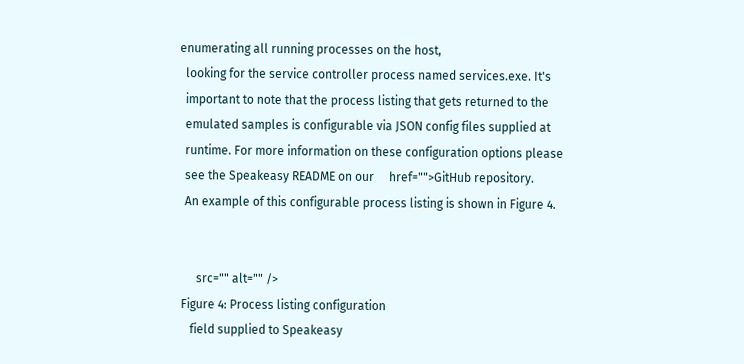enumerating all running processes on the host,
  looking for the service controller process named services.exe. It's
  important to note that the process listing that gets returned to the
  emulated samples is configurable via JSON config files supplied at
  runtime. For more information on these configuration options please
  see the Speakeasy README on our     href="">GitHub repository.
  An example of this configurable process listing is shown in Figure 4.


      src="" alt="" />
 Figure 4: Process listing configuration
    field supplied to Speakeasy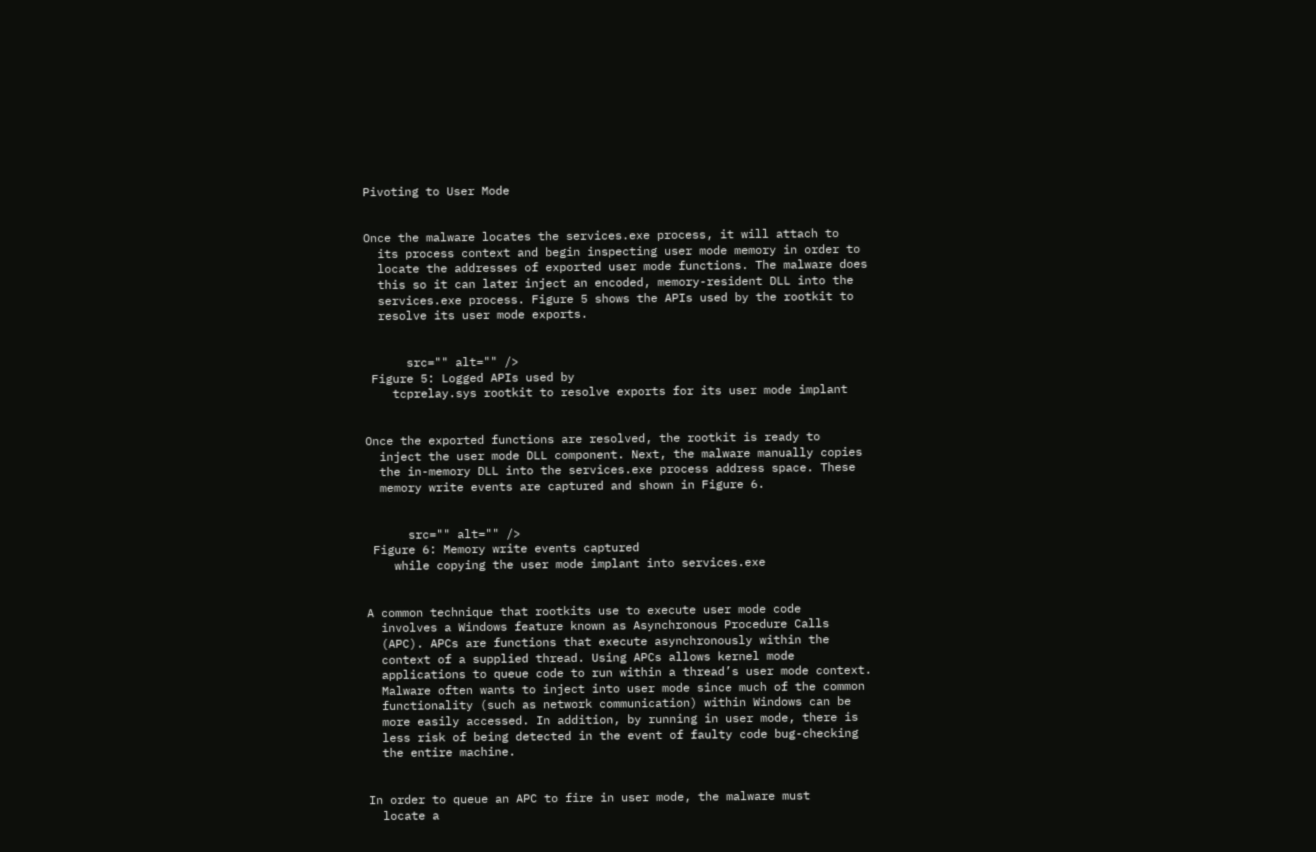Pivoting to User Mode


Once the malware locates the services.exe process, it will attach to
  its process context and begin inspecting user mode memory in order to
  locate the addresses of exported user mode functions. The malware does
  this so it can later inject an encoded, memory-resident DLL into the
  services.exe process. Figure 5 shows the APIs used by the rootkit to
  resolve its user mode exports.


      src="" alt="" />
 Figure 5: Logged APIs used by
    tcprelay.sys rootkit to resolve exports for its user mode implant


Once the exported functions are resolved, the rootkit is ready to
  inject the user mode DLL component. Next, the malware manually copies
  the in-memory DLL into the services.exe process address space. These
  memory write events are captured and shown in Figure 6.


      src="" alt="" />
 Figure 6: Memory write events captured
    while copying the user mode implant into services.exe


A common technique that rootkits use to execute user mode code
  involves a Windows feature known as Asynchronous Procedure Calls
  (APC). APCs are functions that execute asynchronously within the
  context of a supplied thread. Using APCs allows kernel mode
  applications to queue code to run within a thread’s user mode context.
  Malware often wants to inject into user mode since much of the common
  functionality (such as network communication) within Windows can be
  more easily accessed. In addition, by running in user mode, there is
  less risk of being detected in the event of faulty code bug-checking
  the entire machine.


In order to queue an APC to fire in user mode, the malware must
  locate a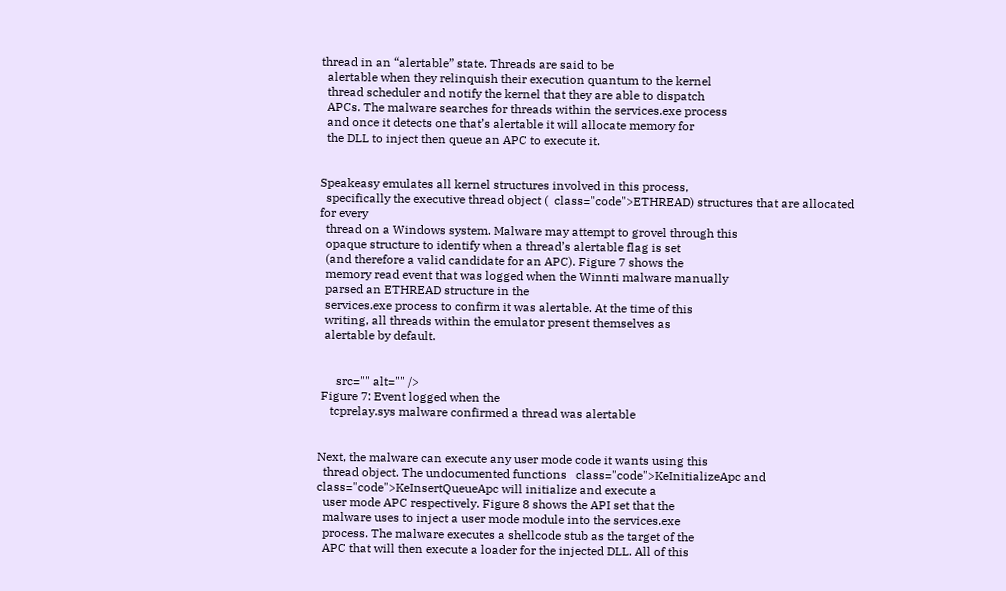thread in an “alertable” state. Threads are said to be
  alertable when they relinquish their execution quantum to the kernel
  thread scheduler and notify the kernel that they are able to dispatch
  APCs. The malware searches for threads within the services.exe process
  and once it detects one that’s alertable it will allocate memory for
  the DLL to inject then queue an APC to execute it.


Speakeasy emulates all kernel structures involved in this process,
  specifically the executive thread object (  class="code">ETHREAD) structures that are allocated for every
  thread on a Windows system. Malware may attempt to grovel through this
  opaque structure to identify when a thread’s alertable flag is set
  (and therefore a valid candidate for an APC). Figure 7 shows the
  memory read event that was logged when the Winnti malware manually
  parsed an ETHREAD structure in the
  services.exe process to confirm it was alertable. At the time of this
  writing, all threads within the emulator present themselves as
  alertable by default.


      src="" alt="" />
 Figure 7: Event logged when the
    tcprelay.sys malware confirmed a thread was alertable


Next, the malware can execute any user mode code it wants using this
  thread object. The undocumented functions   class="code">KeInitializeApc and   class="code">KeInsertQueueApc will initialize and execute a
  user mode APC respectively. Figure 8 shows the API set that the
  malware uses to inject a user mode module into the services.exe
  process. The malware executes a shellcode stub as the target of the
  APC that will then execute a loader for the injected DLL. All of this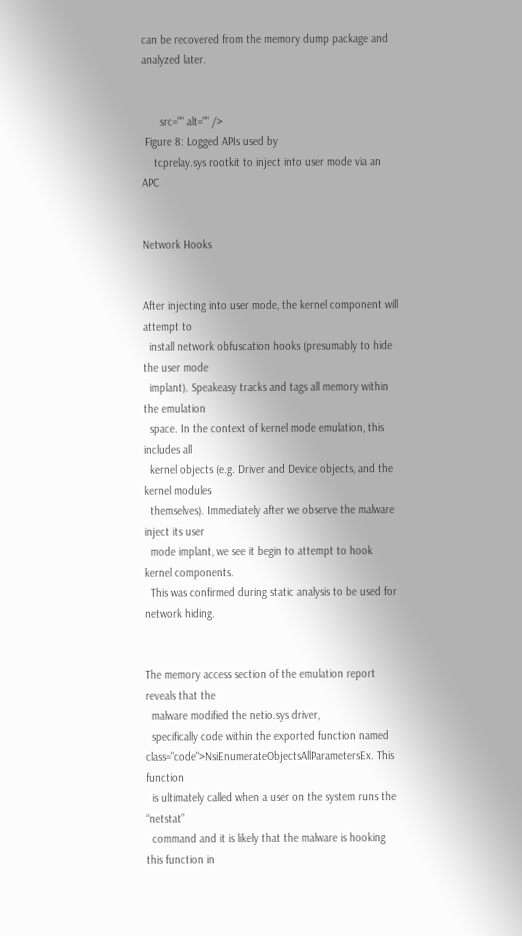can be recovered from the memory dump package and analyzed later.


      src="" alt="" />
 Figure 8: Logged APIs used by
    tcprelay.sys rootkit to inject into user mode via an APC


Network Hooks


After injecting into user mode, the kernel component will attempt to
  install network obfuscation hooks (presumably to hide the user mode
  implant). Speakeasy tracks and tags all memory within the emulation
  space. In the context of kernel mode emulation, this includes all
  kernel objects (e.g. Driver and Device objects, and the kernel modules
  themselves). Immediately after we observe the malware inject its user
  mode implant, we see it begin to attempt to hook kernel components.
  This was confirmed during static analysis to be used for network hiding.


The memory access section of the emulation report reveals that the
  malware modified the netio.sys driver,
  specifically code within the exported function named   class="code">NsiEnumerateObjectsAllParametersEx. This function
  is ultimately called when a user on the system runs the “netstat”
  command and it is likely that the malware is hooking this function in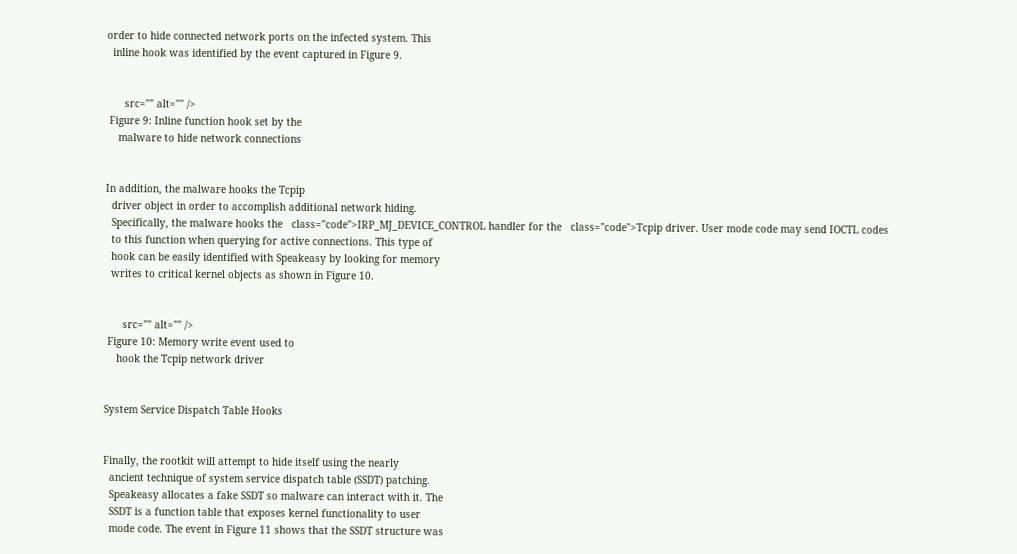order to hide connected network ports on the infected system. This
  inline hook was identified by the event captured in Figure 9.


      src="" alt="" />
 Figure 9: Inline function hook set by the
    malware to hide network connections


In addition, the malware hooks the Tcpip
  driver object in order to accomplish additional network hiding.
  Specifically, the malware hooks the   class="code">IRP_MJ_DEVICE_CONTROL handler for the   class="code">Tcpip driver. User mode code may send IOCTL codes
  to this function when querying for active connections. This type of
  hook can be easily identified with Speakeasy by looking for memory
  writes to critical kernel objects as shown in Figure 10.


      src="" alt="" />
 Figure 10: Memory write event used to
    hook the Tcpip network driver


System Service Dispatch Table Hooks


Finally, the rootkit will attempt to hide itself using the nearly
  ancient technique of system service dispatch table (SSDT) patching.
  Speakeasy allocates a fake SSDT so malware can interact with it. The
  SSDT is a function table that exposes kernel functionality to user
  mode code. The event in Figure 11 shows that the SSDT structure was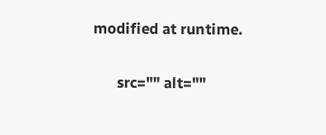modified at runtime.


      src="" alt=""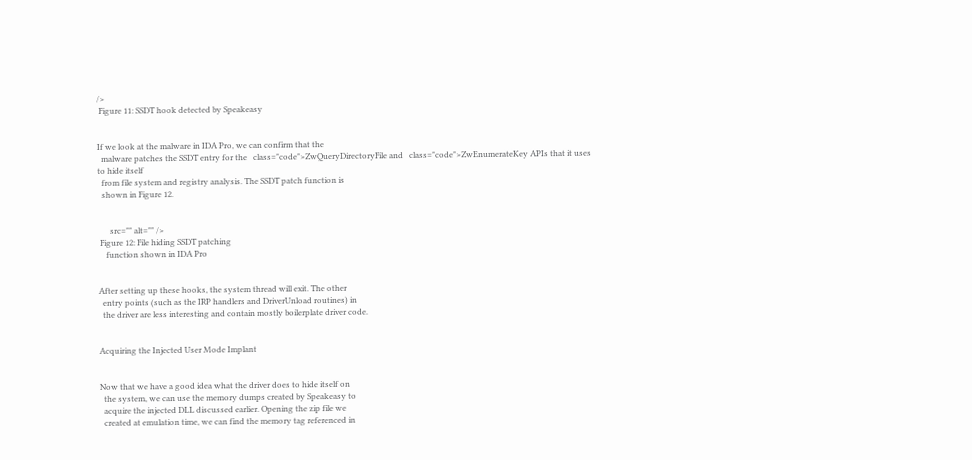/>
 Figure 11: SSDT hook detected by Speakeasy


If we look at the malware in IDA Pro, we can confirm that the
  malware patches the SSDT entry for the   class="code">ZwQueryDirectoryFile and   class="code">ZwEnumerateKey APIs that it uses to hide itself
  from file system and registry analysis. The SSDT patch function is
  shown in Figure 12.


      src="" alt="" />
 Figure 12: File hiding SSDT patching
    function shown in IDA Pro


After setting up these hooks, the system thread will exit. The other
  entry points (such as the IRP handlers and DriverUnload routines) in
  the driver are less interesting and contain mostly boilerplate driver code.


Acquiring the Injected User Mode Implant


Now that we have a good idea what the driver does to hide itself on
  the system, we can use the memory dumps created by Speakeasy to
  acquire the injected DLL discussed earlier. Opening the zip file we
  created at emulation time, we can find the memory tag referenced in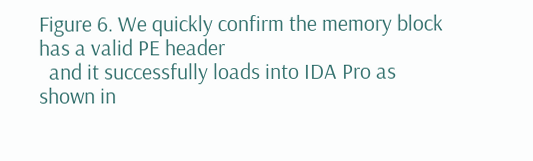Figure 6. We quickly confirm the memory block has a valid PE header
  and it successfully loads into IDA Pro as shown in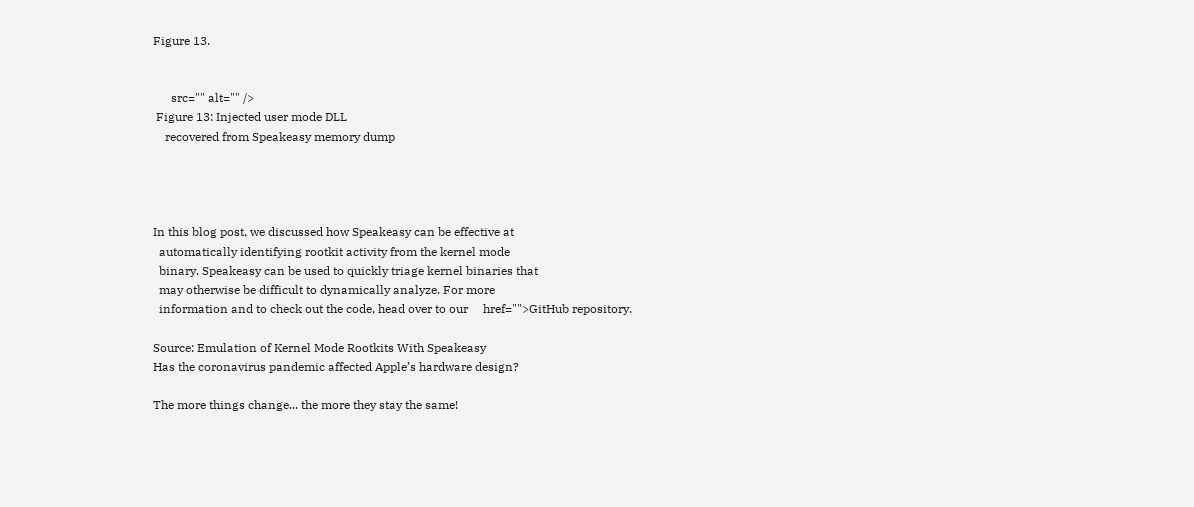Figure 13.


      src="" alt="" />
 Figure 13: Injected user mode DLL
    recovered from Speakeasy memory dump




In this blog post, we discussed how Speakeasy can be effective at
  automatically identifying rootkit activity from the kernel mode
  binary. Speakeasy can be used to quickly triage kernel binaries that
  may otherwise be difficult to dynamically analyze. For more
  information and to check out the code, head over to our     href="">GitHub repository.

Source: Emulation of Kernel Mode Rootkits With Speakeasy
Has the coronavirus pandemic affected Apple’s hardware design?

The more things change... the more they stay the same!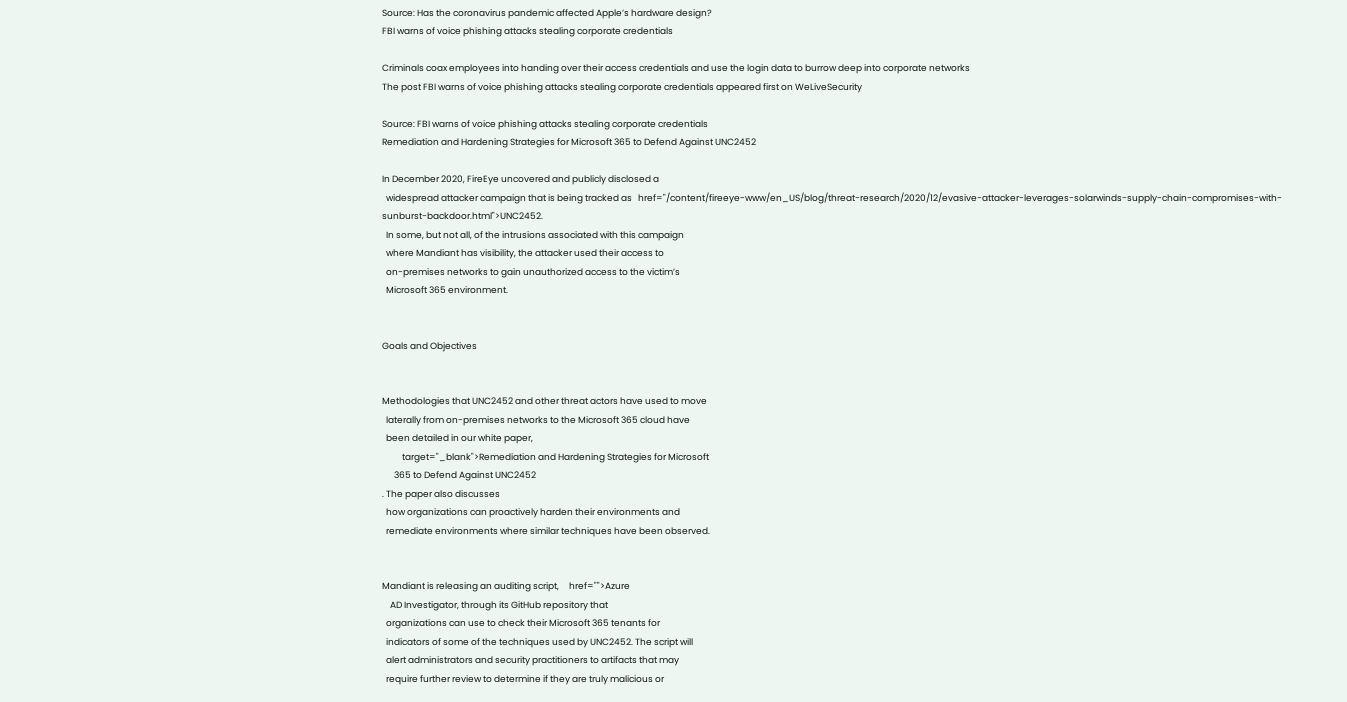Source: Has the coronavirus pandemic affected Apple’s hardware design?
FBI warns of voice phishing attacks stealing corporate credentials

Criminals coax employees into handing over their access credentials and use the login data to burrow deep into corporate networks
The post FBI warns of voice phishing attacks stealing corporate credentials appeared first on WeLiveSecurity

Source: FBI warns of voice phishing attacks stealing corporate credentials
Remediation and Hardening Strategies for Microsoft 365 to Defend Against UNC2452

In December 2020, FireEye uncovered and publicly disclosed a
  widespread attacker campaign that is being tracked as   href="/content/fireeye-www/en_US/blog/threat-research/2020/12/evasive-attacker-leverages-solarwinds-supply-chain-compromises-with-sunburst-backdoor.html">UNC2452.
  In some, but not all, of the intrusions associated with this campaign
  where Mandiant has visibility, the attacker used their access to
  on-premises networks to gain unauthorized access to the victim’s
  Microsoft 365 environment.


Goals and Objectives


Methodologies that UNC2452 and other threat actors have used to move
  laterally from on-premises networks to the Microsoft 365 cloud have
  been detailed in our white paper,
          target="_blank">Remediation and Hardening Strategies for Microsoft
      365 to Defend Against UNC2452
. The paper also discusses
  how organizations can proactively harden their environments and
  remediate environments where similar techniques have been observed.


Mandiant is releasing an auditing script,     href="">Azure
    AD Investigator, through its GitHub repository that
  organizations can use to check their Microsoft 365 tenants for
  indicators of some of the techniques used by UNC2452. The script will
  alert administrators and security practitioners to artifacts that may
  require further review to determine if they are truly malicious or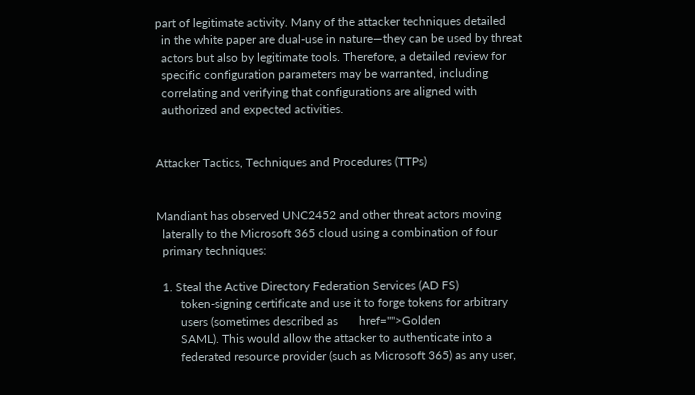part of legitimate activity. Many of the attacker techniques detailed
  in the white paper are dual-use in nature—they can be used by threat
  actors but also by legitimate tools. Therefore, a detailed review for
  specific configuration parameters may be warranted, including
  correlating and verifying that configurations are aligned with
  authorized and expected activities.


Attacker Tactics, Techniques and Procedures (TTPs)


Mandiant has observed UNC2452 and other threat actors moving
  laterally to the Microsoft 365 cloud using a combination of four
  primary techniques:

  1. Steal the Active Directory Federation Services (AD FS)
        token-signing certificate and use it to forge tokens for arbitrary
        users (sometimes described as       href="">Golden
        SAML). This would allow the attacker to authenticate into a
        federated resource provider (such as Microsoft 365) as any user,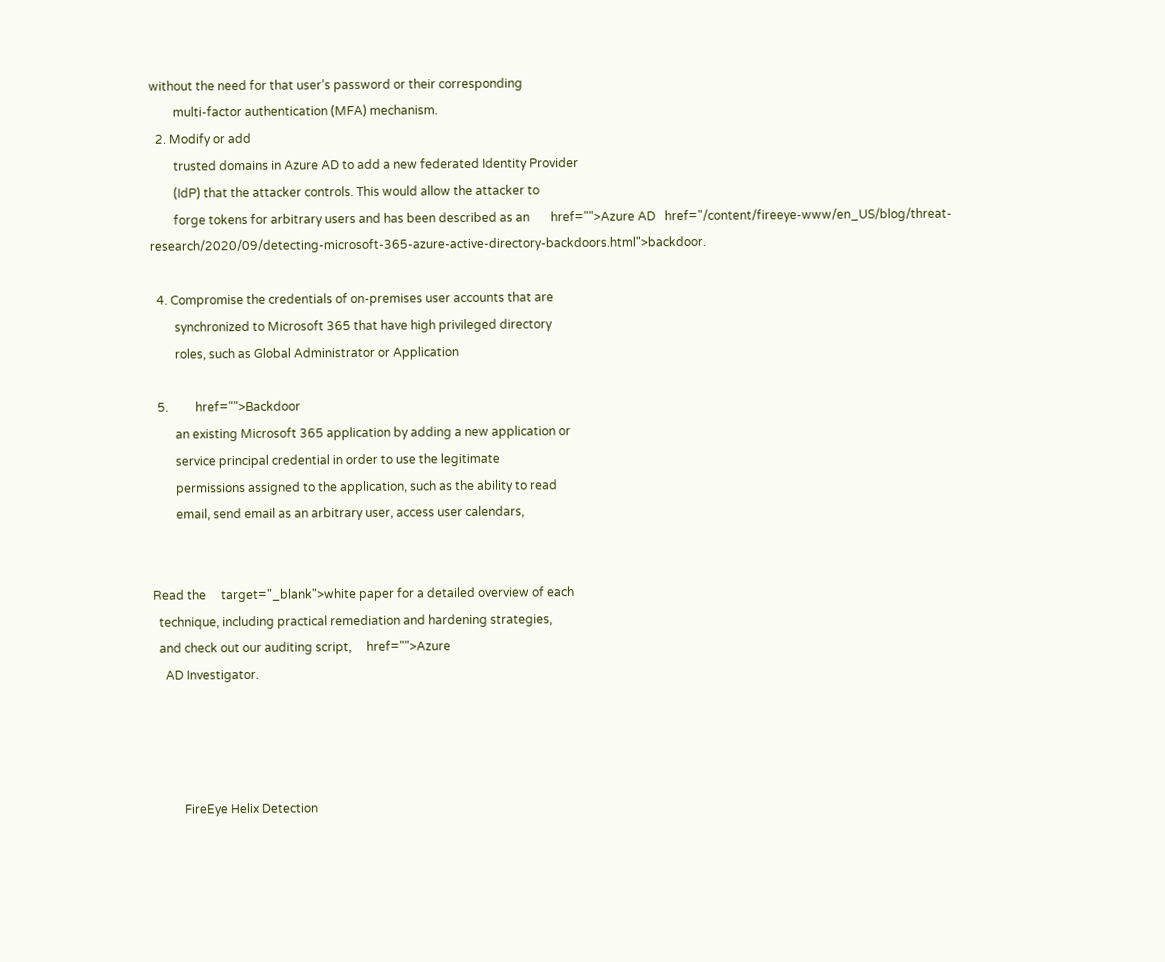without the need for that user’s password or their corresponding
        multi-factor authentication (MFA) mechanism.
  2. Modify or add
        trusted domains in Azure AD to add a new federated Identity Provider
        (IdP) that the attacker controls. This would allow the attacker to
        forge tokens for arbitrary users and has been described as an       href="">Azure AD   href="/content/fireeye-www/en_US/blog/threat-research/2020/09/detecting-microsoft-365-azure-active-directory-backdoors.html">backdoor.

  4. Compromise the credentials of on-premises user accounts that are
        synchronized to Microsoft 365 that have high privileged directory
        roles, such as Global Administrator or Application

  5.         href="">Backdoor
        an existing Microsoft 365 application by adding a new application or
        service principal credential in order to use the legitimate
        permissions assigned to the application, such as the ability to read
        email, send email as an arbitrary user, access user calendars,


Read the     target="_blank">white paper for a detailed overview of each
  technique, including practical remediation and hardening strategies,
  and check out our auditing script,     href="">Azure
    AD Investigator.




          FireEye Helix Detection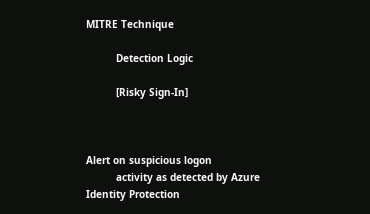MITRE Technique

          Detection Logic

          [Risky Sign-In]



Alert on suspicious logon
          activity as detected by Azure Identity Protection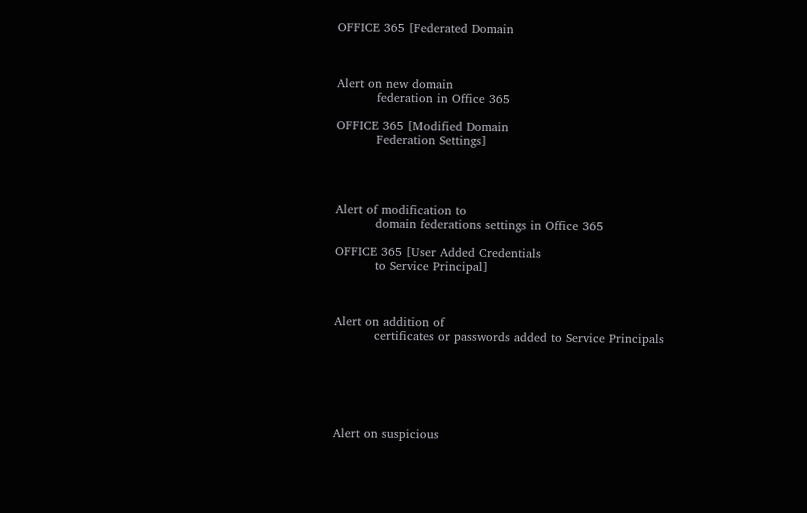OFFICE 365 [Federated Domain



Alert on new domain
          federation in Office 365

OFFICE 365 [Modified Domain
          Federation Settings]




Alert of modification to
          domain federations settings in Office 365

OFFICE 365 [User Added Credentials
          to Service Principal]



Alert on addition of
          certificates or passwords added to Service Principals






Alert on suspicious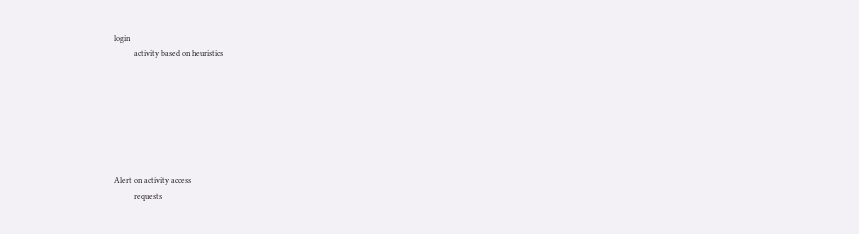login
          activity based on heuristics







Alert on activity access
          requests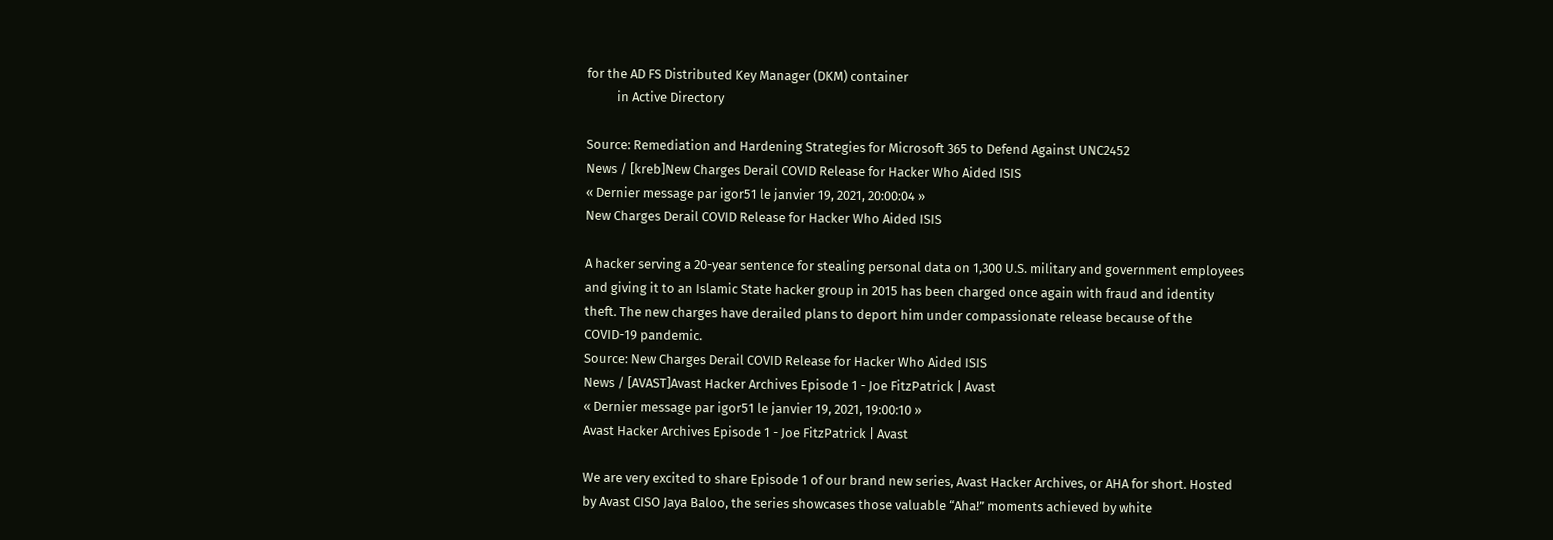for the AD FS Distributed Key Manager (DKM) container
          in Active Directory

Source: Remediation and Hardening Strategies for Microsoft 365 to Defend Against UNC2452
News / [kreb]New Charges Derail COVID Release for Hacker Who Aided ISIS
« Dernier message par igor51 le janvier 19, 2021, 20:00:04 »
New Charges Derail COVID Release for Hacker Who Aided ISIS

A hacker serving a 20-year sentence for stealing personal data on 1,300 U.S. military and government employees and giving it to an Islamic State hacker group in 2015 has been charged once again with fraud and identity theft. The new charges have derailed plans to deport him under compassionate release because of the COVID-19 pandemic.
Source: New Charges Derail COVID Release for Hacker Who Aided ISIS
News / [AVAST]Avast Hacker Archives Episode 1 - Joe FitzPatrick | Avast
« Dernier message par igor51 le janvier 19, 2021, 19:00:10 »
Avast Hacker Archives Episode 1 - Joe FitzPatrick | Avast

We are very excited to share Episode 1 of our brand new series, Avast Hacker Archives, or AHA for short. Hosted by Avast CISO Jaya Baloo, the series showcases those valuable “Aha!” moments achieved by white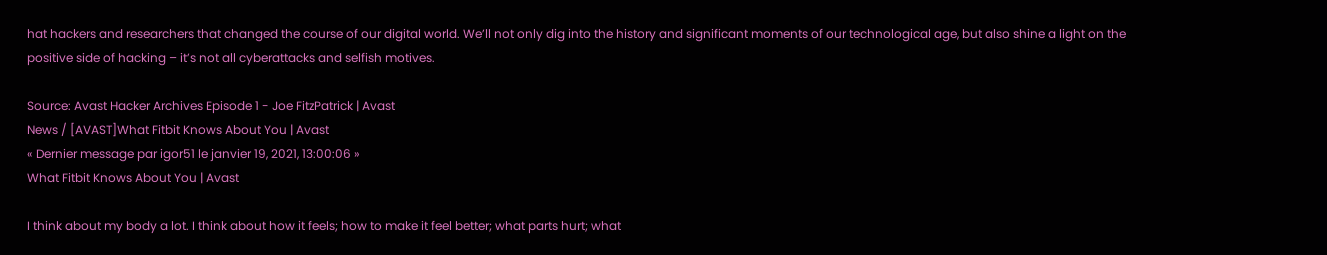hat hackers and researchers that changed the course of our digital world. We’ll not only dig into the history and significant moments of our technological age, but also shine a light on the positive side of hacking – it’s not all cyberattacks and selfish motives.

Source: Avast Hacker Archives Episode 1 - Joe FitzPatrick | Avast
News / [AVAST]What Fitbit Knows About You | Avast
« Dernier message par igor51 le janvier 19, 2021, 13:00:06 »
What Fitbit Knows About You | Avast

I think about my body a lot. I think about how it feels; how to make it feel better; what parts hurt; what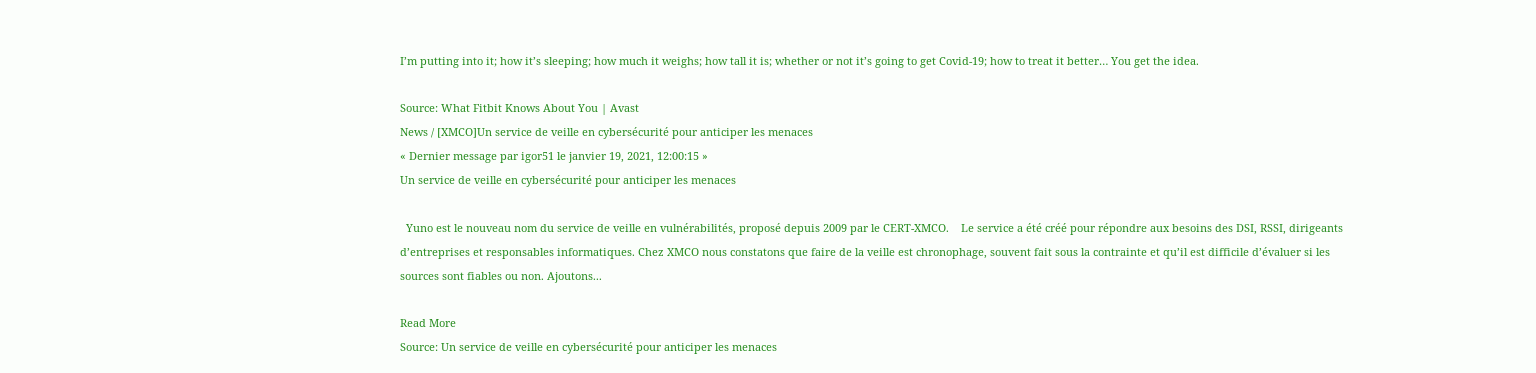I’m putting into it; how it’s sleeping; how much it weighs; how tall it is; whether or not it’s going to get Covid-19; how to treat it better… You get the idea.

Source: What Fitbit Knows About You | Avast
News / [XMCO]Un service de veille en cybersécurité pour anticiper les menaces
« Dernier message par igor51 le janvier 19, 2021, 12:00:15 »
Un service de veille en cybersécurité pour anticiper les menaces

  Yuno est le nouveau nom du service de veille en vulnérabilités, proposé depuis 2009 par le CERT-XMCO.    Le service a été créé pour répondre aux besoins des DSI, RSSI, dirigeants d’entreprises et responsables informatiques. Chez XMCO nous constatons que faire de la veille est chronophage, souvent fait sous la contrainte et qu’il est difficile d’évaluer si les sources sont fiables ou non. Ajoutons...

Read More
Source: Un service de veille en cybersécurité pour anticiper les menaces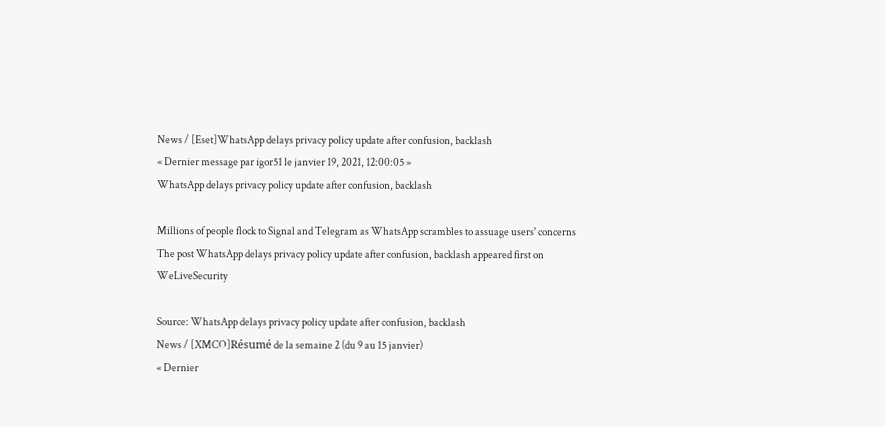News / [Eset]WhatsApp delays privacy policy update after confusion, backlash
« Dernier message par igor51 le janvier 19, 2021, 12:00:05 »
WhatsApp delays privacy policy update after confusion, backlash

Millions of people flock to Signal and Telegram as WhatsApp scrambles to assuage users' concerns
The post WhatsApp delays privacy policy update after confusion, backlash appeared first on WeLiveSecurity

Source: WhatsApp delays privacy policy update after confusion, backlash
News / [XMCO]Résumé de la semaine 2 (du 9 au 15 janvier)
« Dernier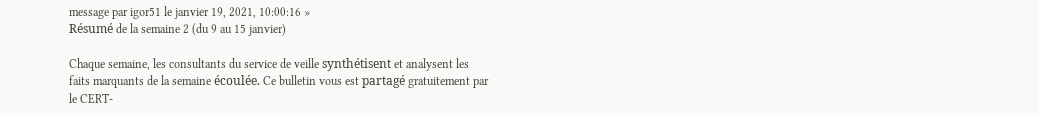message par igor51 le janvier 19, 2021, 10:00:16 »
Résumé de la semaine 2 (du 9 au 15 janvier)

Chaque semaine, les consultants du service de veille synthétisent et analysent les faits marquants de la semaine écoulée. Ce bulletin vous est partagé gratuitement par le CERT-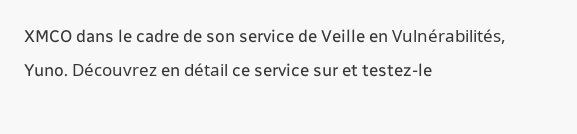XMCO dans le cadre de son service de Veille en Vulnérabilités, Yuno. Découvrez en détail ce service sur et testez-le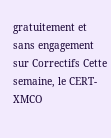gratuitement et sans engagement sur Correctifs Cette semaine, le CERT-XMCO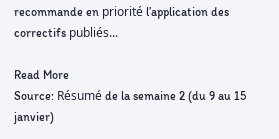recommande en priorité l’application des correctifs publiés...

Read More
Source: Résumé de la semaine 2 (du 9 au 15 janvier)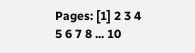Pages: [1] 2 3 4 5 6 7 8 ... 10